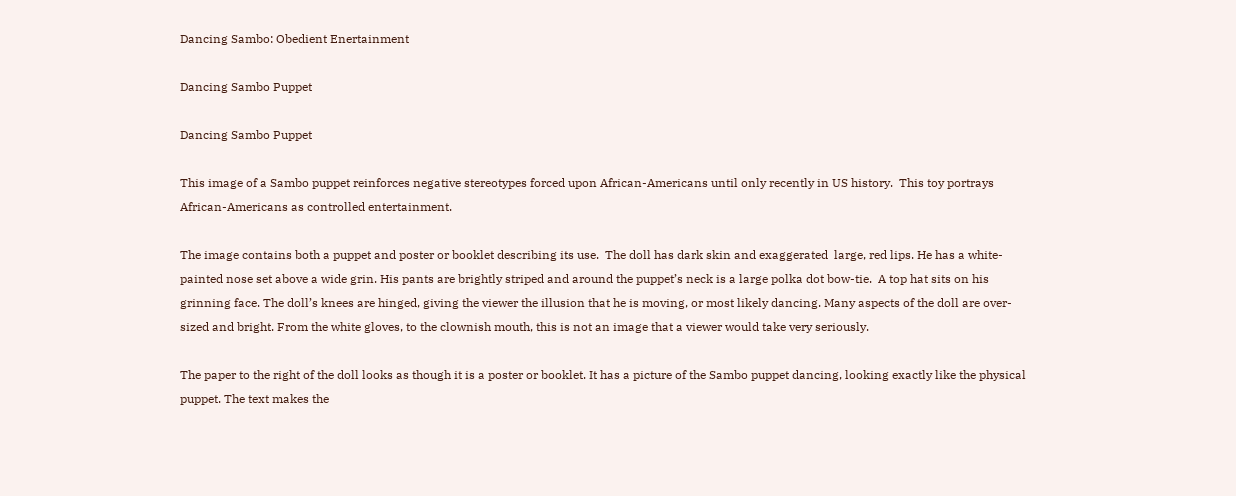Dancing Sambo: Obedient Enertainment

Dancing Sambo Puppet

Dancing Sambo Puppet

This image of a Sambo puppet reinforces negative stereotypes forced upon African-Americans until only recently in US history.  This toy portrays African-Americans as controlled entertainment.

The image contains both a puppet and poster or booklet describing its use.  The doll has dark skin and exaggerated  large, red lips. He has a white-painted nose set above a wide grin. His pants are brightly striped and around the puppet’s neck is a large polka dot bow-tie.  A top hat sits on his grinning face. The doll’s knees are hinged, giving the viewer the illusion that he is moving, or most likely dancing. Many aspects of the doll are over-sized and bright. From the white gloves, to the clownish mouth, this is not an image that a viewer would take very seriously.

The paper to the right of the doll looks as though it is a poster or booklet. It has a picture of the Sambo puppet dancing, looking exactly like the physical puppet. The text makes the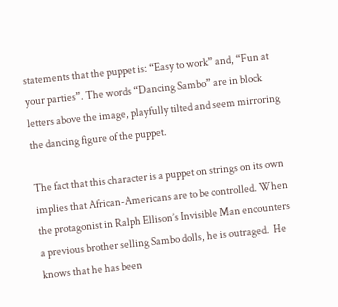statements that the puppet is: “Easy to work” and, “Fun at your parties”. The words “Dancing Sambo” are in block letters above the image, playfully tilted and seem mirroring the dancing figure of the puppet.

The fact that this character is a puppet on strings on its own implies that African-Americans are to be controlled. When the protagonist in Ralph Ellison’s Invisible Man encounters a previous brother selling Sambo dolls, he is outraged.  He knows that he has been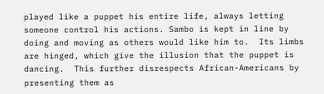played like a puppet his entire life, always letting someone control his actions. Sambo is kept in line by doing and moving as others would like him to.  Its limbs are hinged, which give the illusion that the puppet is dancing.  This further disrespects African-Americans by presenting them as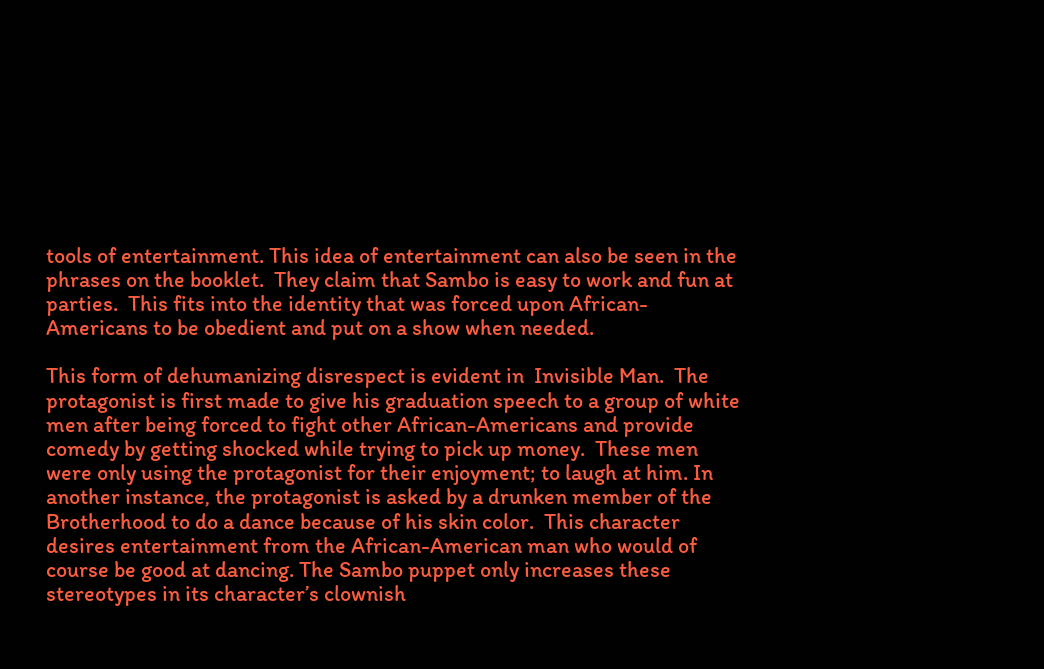tools of entertainment. This idea of entertainment can also be seen in the phrases on the booklet.  They claim that Sambo is easy to work and fun at parties.  This fits into the identity that was forced upon African-Americans to be obedient and put on a show when needed.

This form of dehumanizing disrespect is evident in  Invisible Man.  The protagonist is first made to give his graduation speech to a group of white men after being forced to fight other African-Americans and provide comedy by getting shocked while trying to pick up money.  These men were only using the protagonist for their enjoyment; to laugh at him. In another instance, the protagonist is asked by a drunken member of the Brotherhood to do a dance because of his skin color.  This character desires entertainment from the African-American man who would of course be good at dancing. The Sambo puppet only increases these stereotypes in its character’s clownish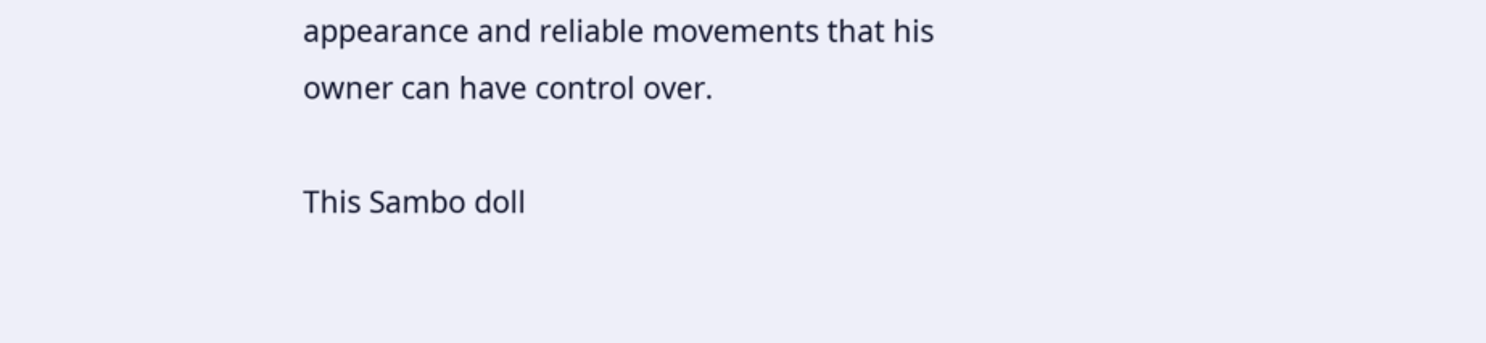appearance and reliable movements that his owner can have control over.

This Sambo doll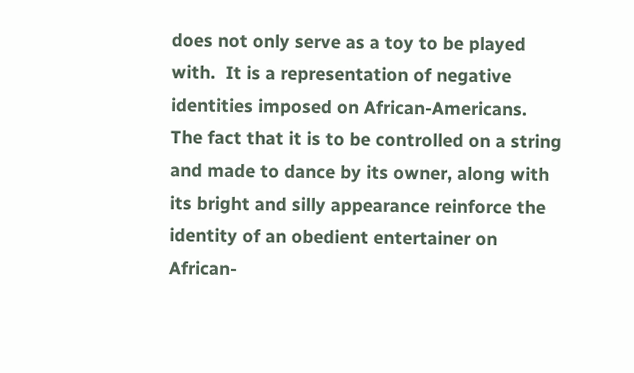does not only serve as a toy to be played with.  It is a representation of negative identities imposed on African-Americans.  The fact that it is to be controlled on a string and made to dance by its owner, along with its bright and silly appearance reinforce the identity of an obedient entertainer on African-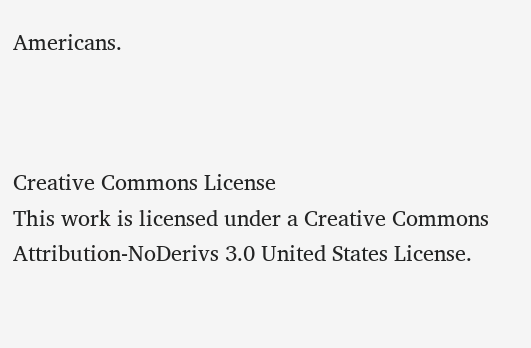Americans.



Creative Commons License
This work is licensed under a Creative Commons Attribution-NoDerivs 3.0 United States License.